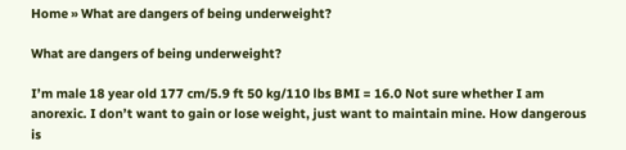Home » What are dangers of being underweight?

What are dangers of being underweight?

I’m male 18 year old 177 cm/5.9 ft 50 kg/110 lbs BMI = 16.0 Not sure whether I am anorexic. I don’t want to gain or lose weight, just want to maintain mine. How dangerous is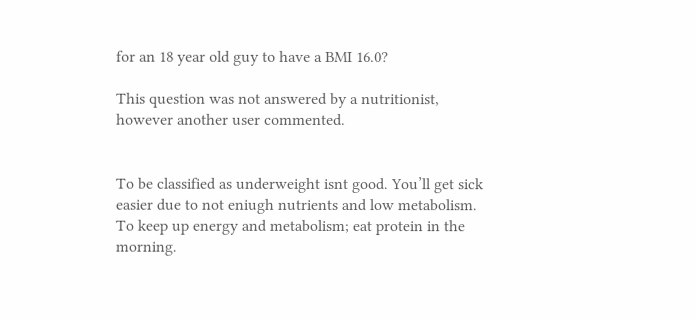for an 18 year old guy to have a BMI 16.0?

This question was not answered by a nutritionist, however another user commented.


To be classified as underweight isnt good. You’ll get sick easier due to not eniugh nutrients and low metabolism. To keep up energy and metabolism; eat protein in the morning.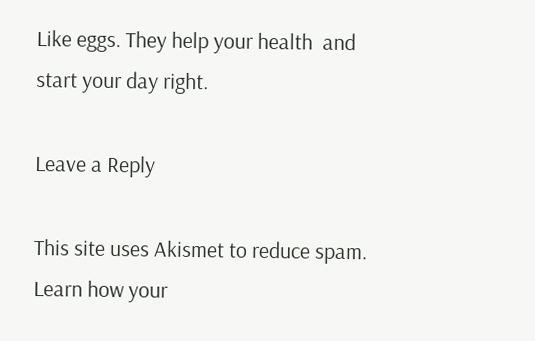Like eggs. They help your health  and start your day right.

Leave a Reply

This site uses Akismet to reduce spam. Learn how your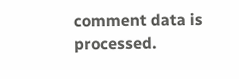comment data is processed.